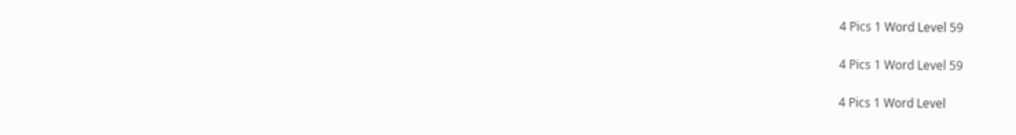4 Pics 1 Word Level 59

4 Pics 1 Word Level 59

4 Pics 1 Word Level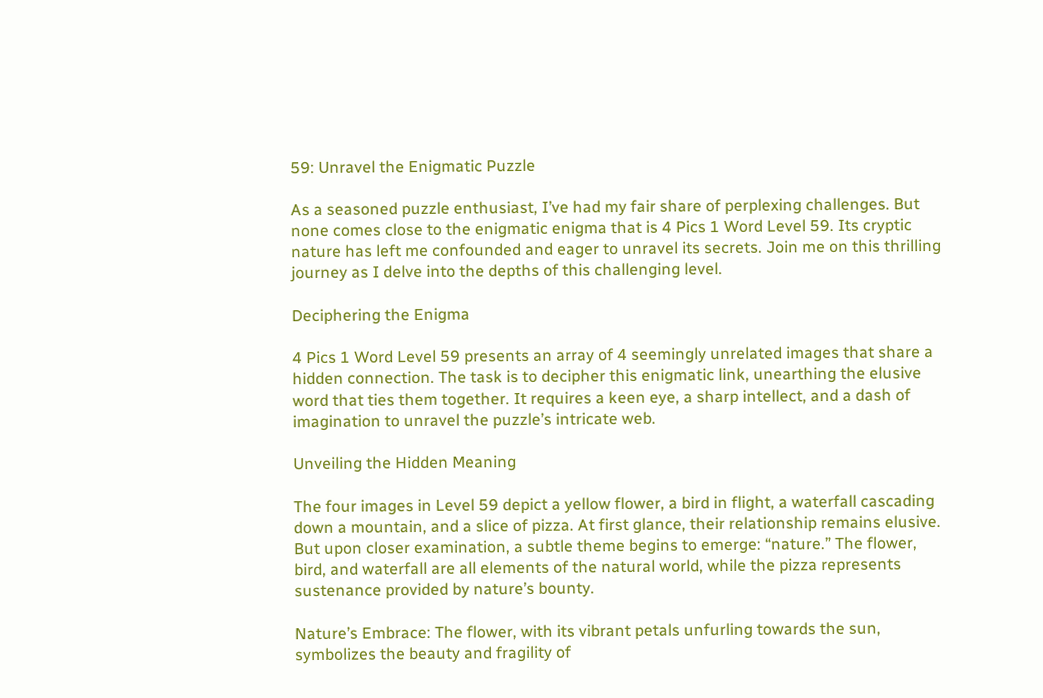59: Unravel the Enigmatic Puzzle

As a seasoned puzzle enthusiast, I’ve had my fair share of perplexing challenges. But none comes close to the enigmatic enigma that is 4 Pics 1 Word Level 59. Its cryptic nature has left me confounded and eager to unravel its secrets. Join me on this thrilling journey as I delve into the depths of this challenging level.

Deciphering the Enigma

4 Pics 1 Word Level 59 presents an array of 4 seemingly unrelated images that share a hidden connection. The task is to decipher this enigmatic link, unearthing the elusive word that ties them together. It requires a keen eye, a sharp intellect, and a dash of imagination to unravel the puzzle’s intricate web.

Unveiling the Hidden Meaning

The four images in Level 59 depict a yellow flower, a bird in flight, a waterfall cascading down a mountain, and a slice of pizza. At first glance, their relationship remains elusive. But upon closer examination, a subtle theme begins to emerge: “nature.” The flower, bird, and waterfall are all elements of the natural world, while the pizza represents sustenance provided by nature’s bounty.

Nature’s Embrace: The flower, with its vibrant petals unfurling towards the sun, symbolizes the beauty and fragility of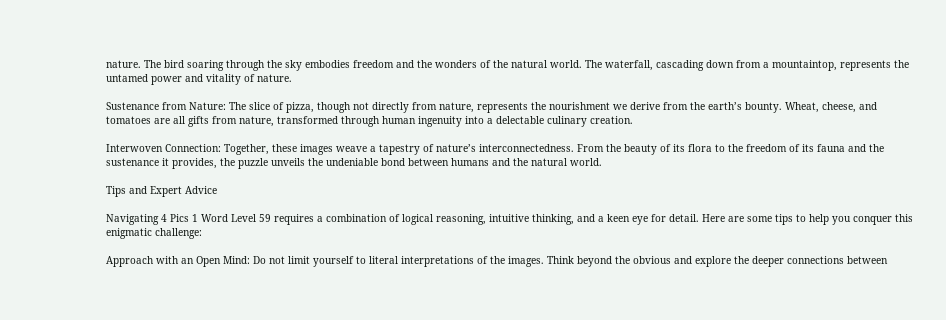nature. The bird soaring through the sky embodies freedom and the wonders of the natural world. The waterfall, cascading down from a mountaintop, represents the untamed power and vitality of nature.

Sustenance from Nature: The slice of pizza, though not directly from nature, represents the nourishment we derive from the earth’s bounty. Wheat, cheese, and tomatoes are all gifts from nature, transformed through human ingenuity into a delectable culinary creation.

Interwoven Connection: Together, these images weave a tapestry of nature’s interconnectedness. From the beauty of its flora to the freedom of its fauna and the sustenance it provides, the puzzle unveils the undeniable bond between humans and the natural world.

Tips and Expert Advice

Navigating 4 Pics 1 Word Level 59 requires a combination of logical reasoning, intuitive thinking, and a keen eye for detail. Here are some tips to help you conquer this enigmatic challenge:

Approach with an Open Mind: Do not limit yourself to literal interpretations of the images. Think beyond the obvious and explore the deeper connections between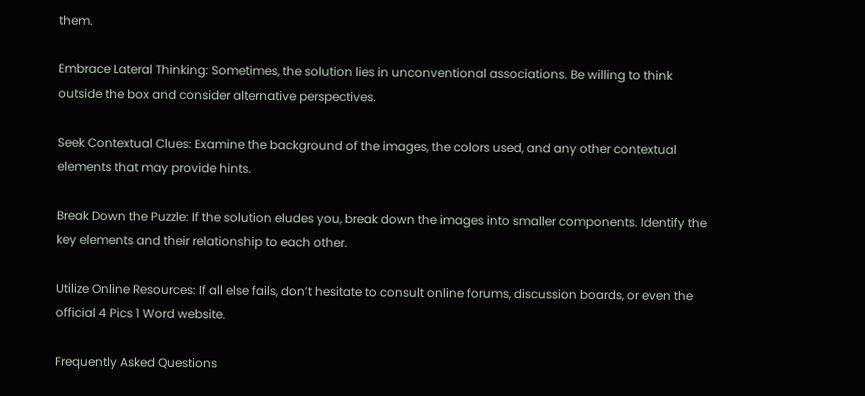them.

Embrace Lateral Thinking: Sometimes, the solution lies in unconventional associations. Be willing to think outside the box and consider alternative perspectives.

Seek Contextual Clues: Examine the background of the images, the colors used, and any other contextual elements that may provide hints.

Break Down the Puzzle: If the solution eludes you, break down the images into smaller components. Identify the key elements and their relationship to each other.

Utilize Online Resources: If all else fails, don’t hesitate to consult online forums, discussion boards, or even the official 4 Pics 1 Word website.

Frequently Asked Questions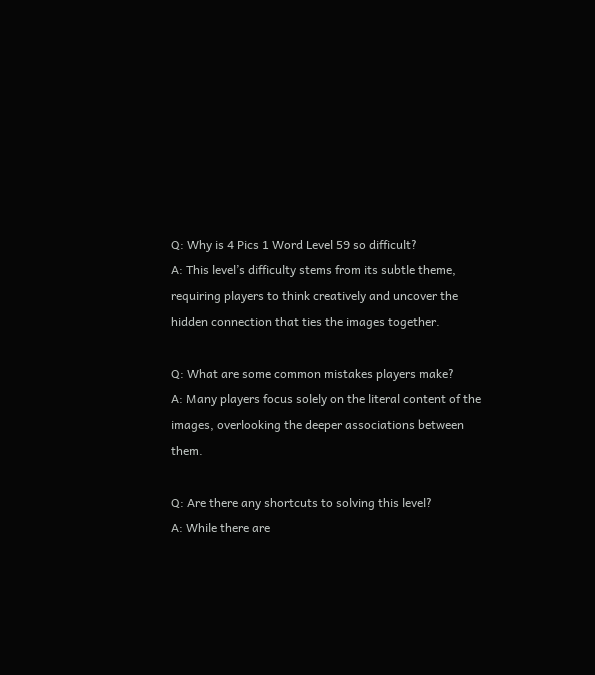Q: Why is 4 Pics 1 Word Level 59 so difficult?
A: This level’s difficulty stems from its subtle theme, requiring players to think creatively and uncover the hidden connection that ties the images together.

Q: What are some common mistakes players make?
A: Many players focus solely on the literal content of the images, overlooking the deeper associations between them.

Q: Are there any shortcuts to solving this level?
A: While there are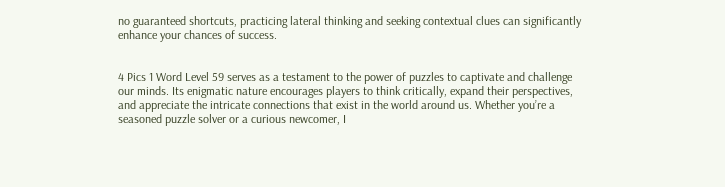no guaranteed shortcuts, practicing lateral thinking and seeking contextual clues can significantly enhance your chances of success.


4 Pics 1 Word Level 59 serves as a testament to the power of puzzles to captivate and challenge our minds. Its enigmatic nature encourages players to think critically, expand their perspectives, and appreciate the intricate connections that exist in the world around us. Whether you’re a seasoned puzzle solver or a curious newcomer, I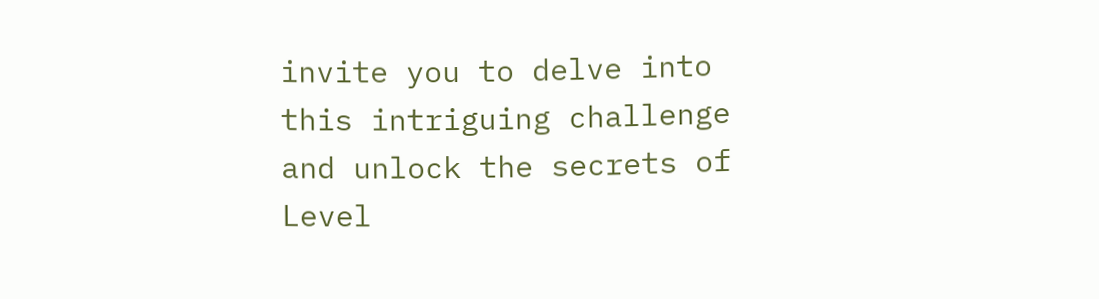invite you to delve into this intriguing challenge and unlock the secrets of Level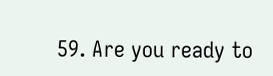59. Are you ready to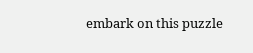embark on this puzzle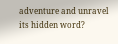adventure and unravel its hidden word?